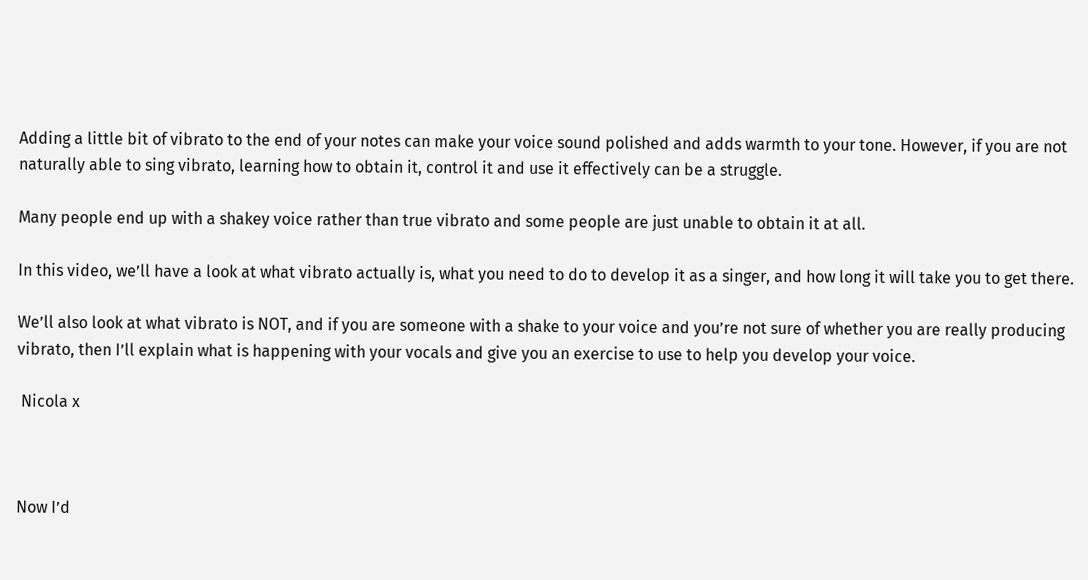Adding a little bit of vibrato to the end of your notes can make your voice sound polished and adds warmth to your tone. However, if you are not naturally able to sing vibrato, learning how to obtain it, control it and use it effectively can be a struggle.

Many people end up with a shakey voice rather than true vibrato and some people are just unable to obtain it at all.

In this video, we’ll have a look at what vibrato actually is, what you need to do to develop it as a singer, and how long it will take you to get there.

We’ll also look at what vibrato is NOT, and if you are someone with a shake to your voice and you’re not sure of whether you are really producing vibrato, then I’ll explain what is happening with your vocals and give you an exercise to use to help you develop your voice.

 Nicola x



Now I’d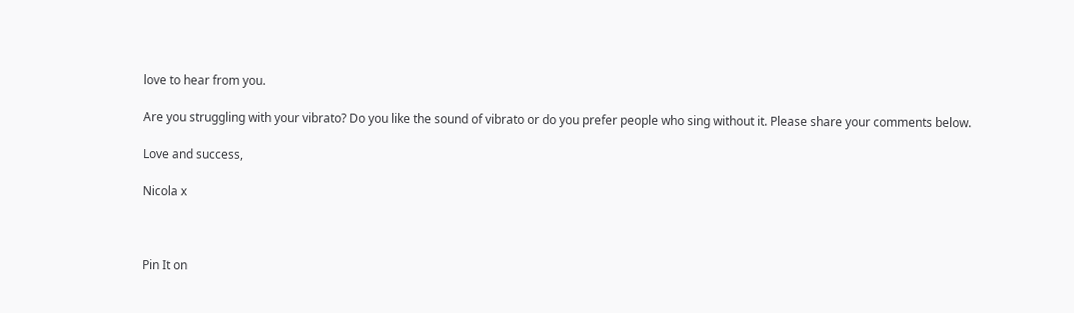love to hear from you.

Are you struggling with your vibrato? Do you like the sound of vibrato or do you prefer people who sing without it. Please share your comments below.

Love and success,

Nicola x



Pin It on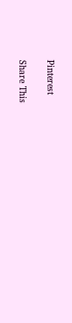Pinterest

Share This